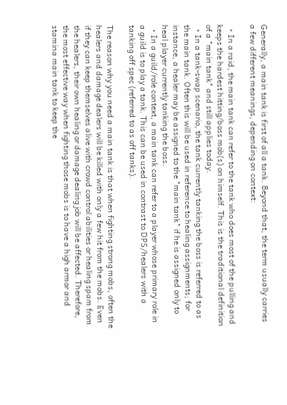Generally, a main tank is first of all a tank. Beyond that, the term usually carries a few different meanings, depending on context:

  • In a raid, the main tank can refer to the tank who does most of the pulling and keeps the hardest hitting/boss mob(s) on himself. This is the traditional definition of a "main tank" and still applies today.
  • In a tank-swap scenario, the tank currently tanking the boss is referred to as the main tank. Often this will be used in reference to healing assignments; for instance, a healer may be assigned to the "main tank" if he is assigned only to heal player currently tanking the boss.
  • In a guild/role context, a main tank can refer to a player whose primary role in a guild is to play a tank. This can be used in contrast to DPS/healers with a tanking off spec (referred to as off tanks).

The reason why you need a main tank is that when fighting strong mobs, often the healers and damage dealers will be killed with only a few hit from the mobs. Even if they can keep themselves alive with crowd control abilities or healing spam from the healers, their own healing or damage dealing job will be affected. Therefore, the most effective way when fighting those mobs is to have a high armor and stamina main tank to keep the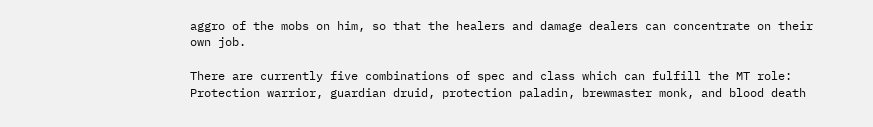aggro of the mobs on him, so that the healers and damage dealers can concentrate on their own job.

There are currently five combinations of spec and class which can fulfill the MT role: Protection warrior, guardian druid, protection paladin, brewmaster monk, and blood death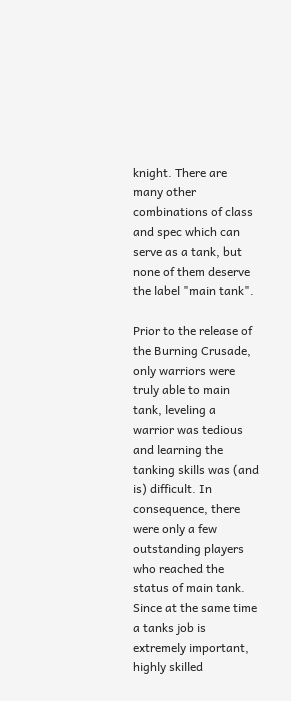knight. There are many other combinations of class and spec which can serve as a tank, but none of them deserve the label "main tank".

Prior to the release of the Burning Crusade, only warriors were truly able to main tank, leveling a warrior was tedious and learning the tanking skills was (and is) difficult. In consequence, there were only a few outstanding players who reached the status of main tank. Since at the same time a tanks job is extremely important, highly skilled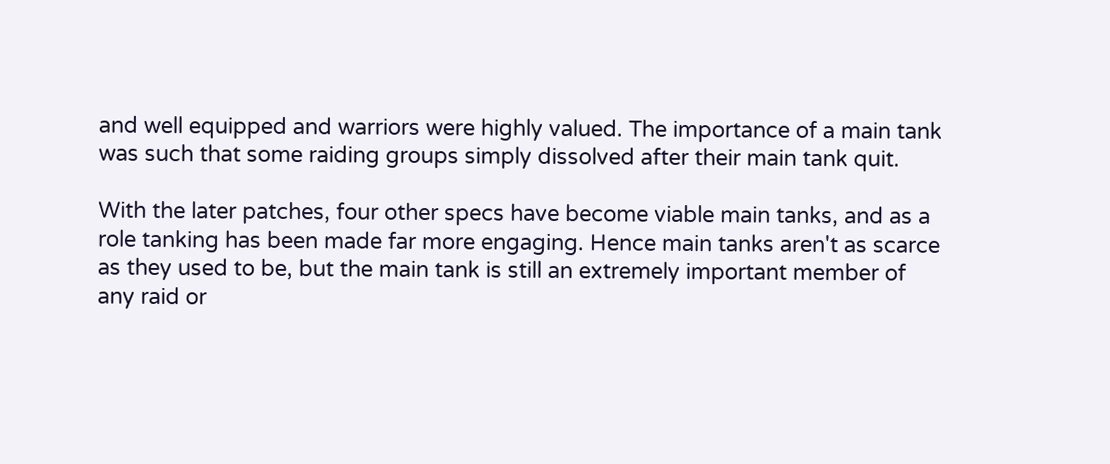and well equipped and warriors were highly valued. The importance of a main tank was such that some raiding groups simply dissolved after their main tank quit.

With the later patches, four other specs have become viable main tanks, and as a role tanking has been made far more engaging. Hence main tanks aren't as scarce as they used to be, but the main tank is still an extremely important member of any raid or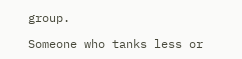group.

Someone who tanks less or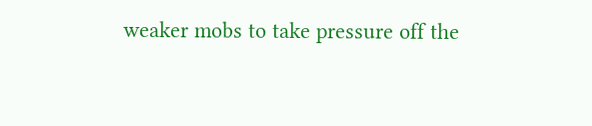weaker mobs to take pressure off the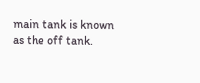main tank is known as the off tank.